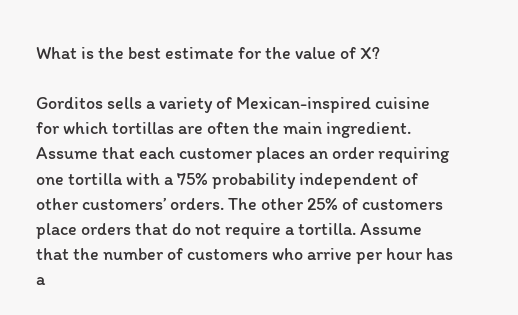What is the best estimate for the value of X?

Gorditos sells a variety of Mexican-inspired cuisine for which tortillas are often the main ingredient. Assume that each customer places an order requiring one tortilla with a 75% probability independent of other customers’ orders. The other 25% of customers place orders that do not require a tortilla. Assume that the number of customers who arrive per hour has a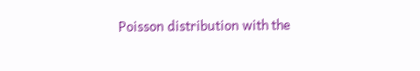Poisson distribution with the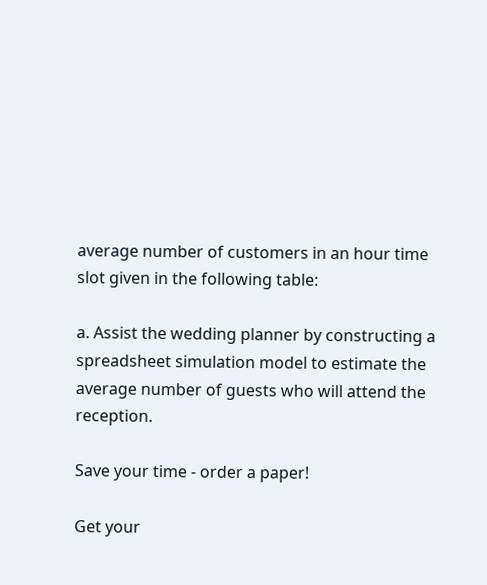average number of customers in an hour time slot given in the following table:

a. Assist the wedding planner by constructing a spreadsheet simulation model to estimate the average number of guests who will attend the reception.

Save your time - order a paper!

Get your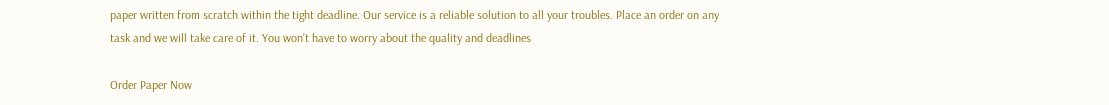paper written from scratch within the tight deadline. Our service is a reliable solution to all your troubles. Place an order on any task and we will take care of it. You won’t have to worry about the quality and deadlines

Order Paper Now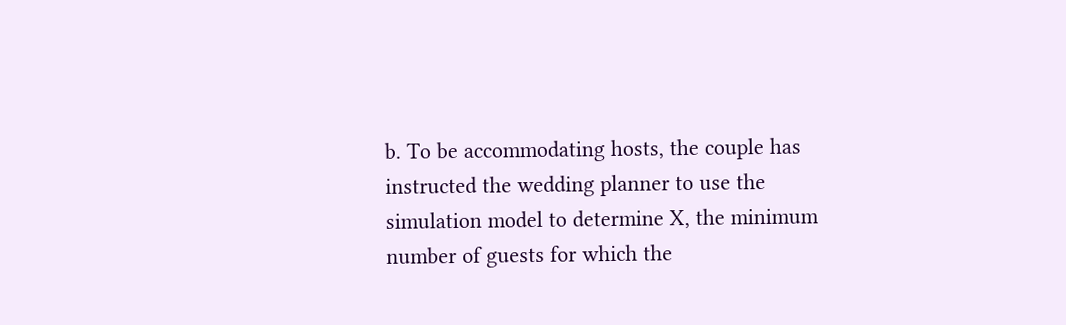b. To be accommodating hosts, the couple has instructed the wedding planner to use the simulation model to determine X, the minimum number of guests for which the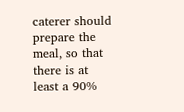caterer should prepare the meal, so that there is at least a 90%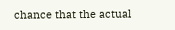chance that the actual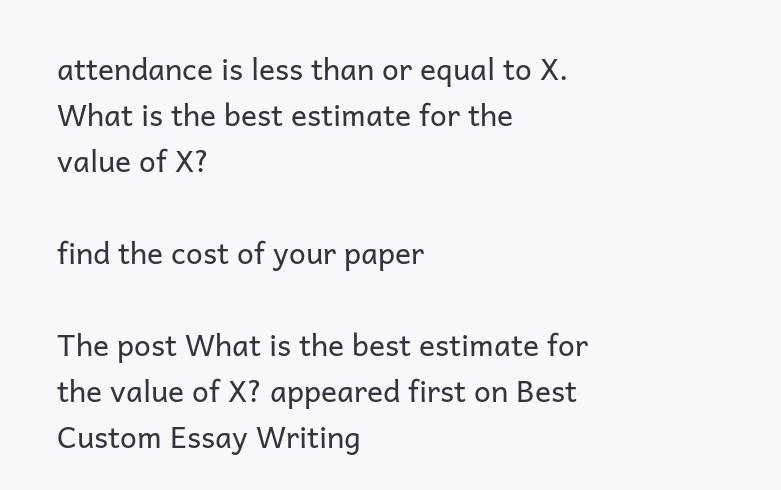attendance is less than or equal to X. What is the best estimate for the value of X?

find the cost of your paper

The post What is the best estimate for the value of X? appeared first on Best Custom Essay Writing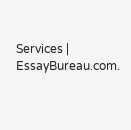Services | EssayBureau.com.